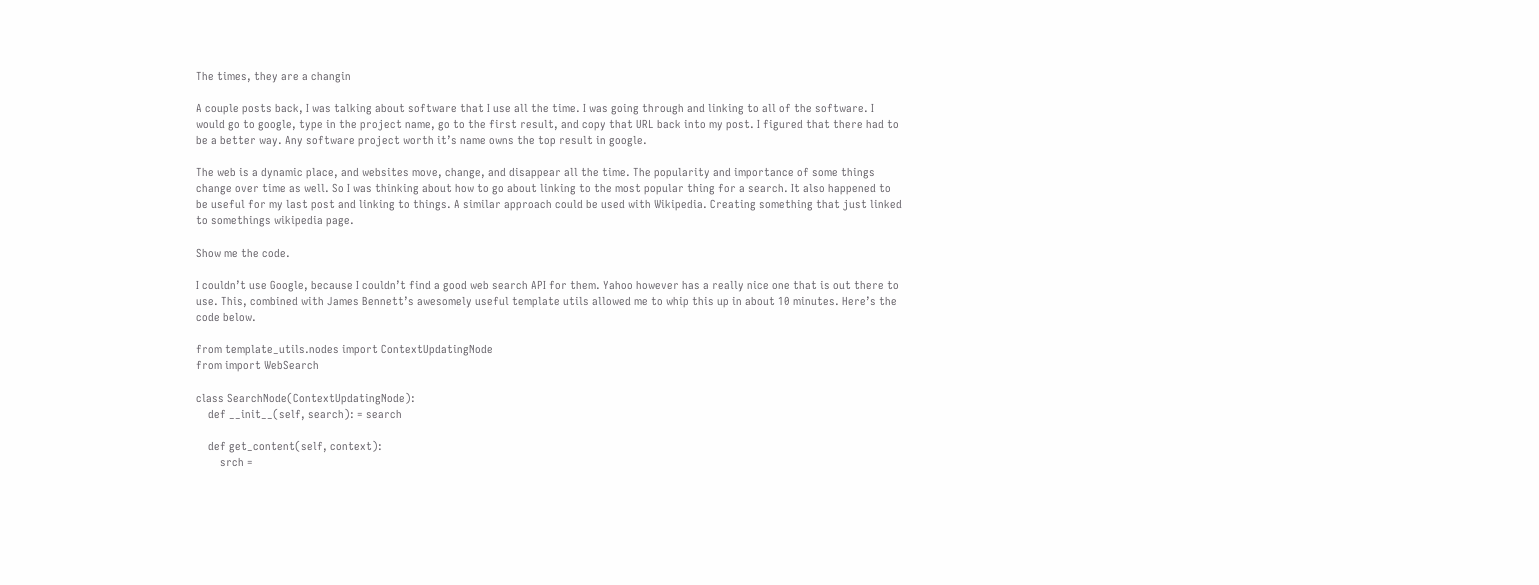The times, they are a changin

A couple posts back, I was talking about software that I use all the time. I was going through and linking to all of the software. I would go to google, type in the project name, go to the first result, and copy that URL back into my post. I figured that there had to be a better way. Any software project worth it’s name owns the top result in google.

The web is a dynamic place, and websites move, change, and disappear all the time. The popularity and importance of some things change over time as well. So I was thinking about how to go about linking to the most popular thing for a search. It also happened to be useful for my last post and linking to things. A similar approach could be used with Wikipedia. Creating something that just linked to somethings wikipedia page.

Show me the code.

I couldn’t use Google, because I couldn’t find a good web search API for them. Yahoo however has a really nice one that is out there to use. This, combined with James Bennett’s awesomely useful template utils allowed me to whip this up in about 10 minutes. Here’s the code below.

from template_utils.nodes import ContextUpdatingNode
from import WebSearch

class SearchNode(ContextUpdatingNode):
    def __init__(self, search): = search

    def get_content(self, context):
        srch =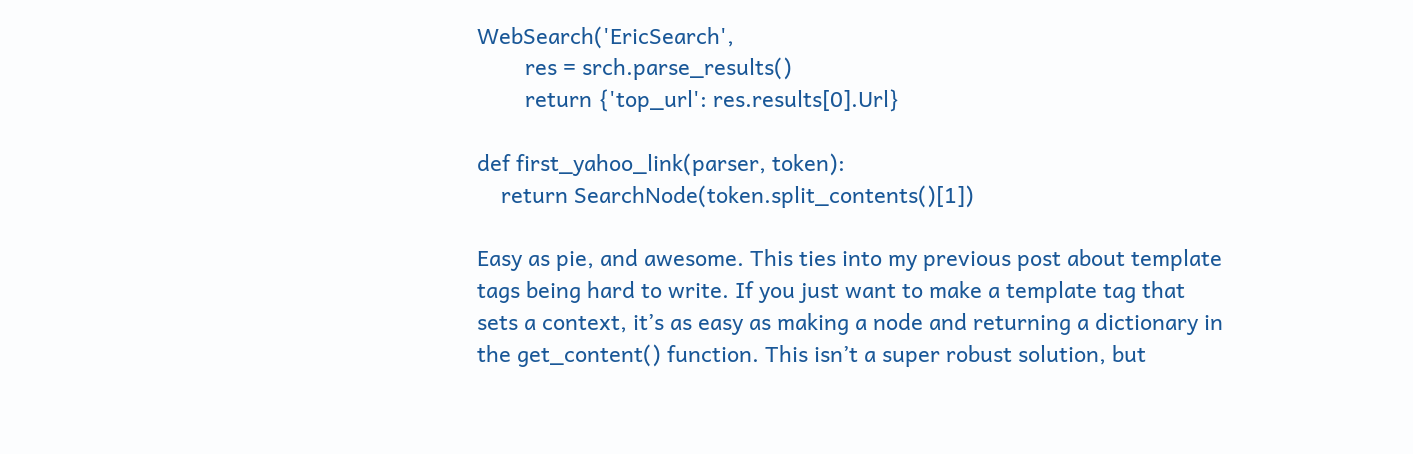WebSearch('EricSearch',
        res = srch.parse_results()
        return {'top_url': res.results[0].Url}

def first_yahoo_link(parser, token):
    return SearchNode(token.split_contents()[1])

Easy as pie, and awesome. This ties into my previous post about template tags being hard to write. If you just want to make a template tag that sets a context, it’s as easy as making a node and returning a dictionary in the get_content() function. This isn’t a super robust solution, but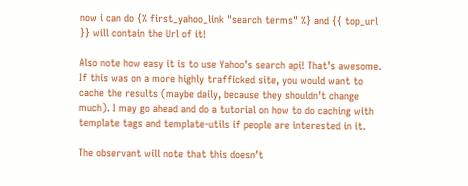now i can do {% first_yahoo_link "search terms" %} and {{ top_url }} will contain the Url of it!

Also note how easy it is to use Yahoo’s search api! That’s awesome. If this was on a more highly trafficked site, you would want to cache the results (maybe daily, because they shouldn’t change much). I may go ahead and do a tutorial on how to do caching with template tags and template-utils if people are interested in it.

The observant will note that this doesn’t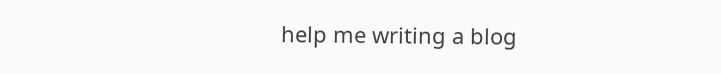help me writing a blog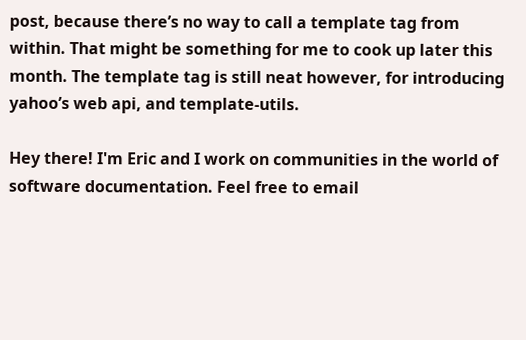post, because there’s no way to call a template tag from within. That might be something for me to cook up later this month. The template tag is still neat however, for introducing yahoo’s web api, and template-utils.

Hey there! I'm Eric and I work on communities in the world of software documentation. Feel free to email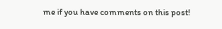me if you have comments on this post!